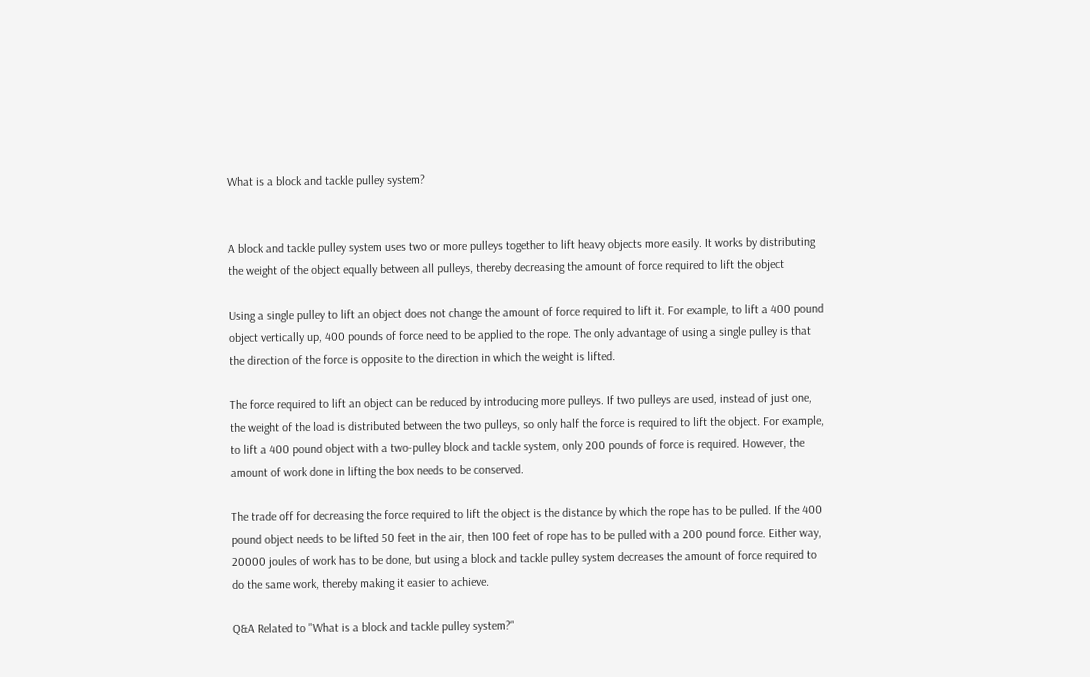What is a block and tackle pulley system?


A block and tackle pulley system uses two or more pulleys together to lift heavy objects more easily. It works by distributing the weight of the object equally between all pulleys, thereby decreasing the amount of force required to lift the object

Using a single pulley to lift an object does not change the amount of force required to lift it. For example, to lift a 400 pound object vertically up, 400 pounds of force need to be applied to the rope. The only advantage of using a single pulley is that the direction of the force is opposite to the direction in which the weight is lifted.

The force required to lift an object can be reduced by introducing more pulleys. If two pulleys are used, instead of just one, the weight of the load is distributed between the two pulleys, so only half the force is required to lift the object. For example, to lift a 400 pound object with a two-pulley block and tackle system, only 200 pounds of force is required. However, the amount of work done in lifting the box needs to be conserved.

The trade off for decreasing the force required to lift the object is the distance by which the rope has to be pulled. If the 400 pound object needs to be lifted 50 feet in the air, then 100 feet of rope has to be pulled with a 200 pound force. Either way, 20000 joules of work has to be done, but using a block and tackle pulley system decreases the amount of force required to do the same work, thereby making it easier to achieve.

Q&A Related to "What is a block and tackle pulley system?"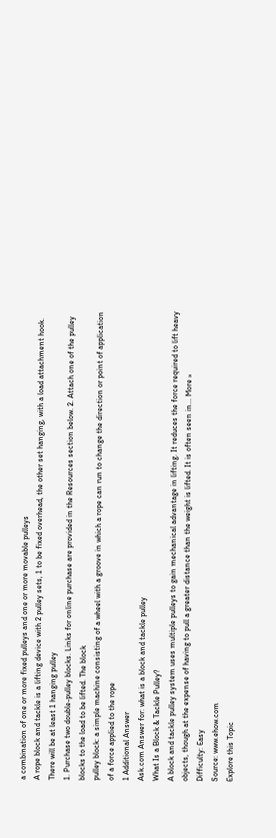a combination of one or more fixed pulleys and one or more movable pulleys
A rope block and tackle is a lifting device with 2 pulley sets, 1 to be fixed overhead, the other set hanging, with a load attachment hook. There will be at least 1 hanging pulley
1. Purchase two double-pulley blocks. Links for online purchase are provided in the Resources section below. 2. Attach one of the pulley blocks to the load to be lifted. The block
pulley block: a simple machine consisting of a wheel with a groove in which a rope can run to change the direction or point of application of a force applied to the rope
1 Additional Answer
Ask.com Answer for: what is a block and tackle pulley
What Is a Block & Tackle Pulley?
A block and tackle pulley system uses multiple pulleys to gain mechanical advantage in lifting. It reduces the force required to lift heavy objects, though at the expense of having to pull a greater distance than the weight is lifted. It is often seen in... More »
Difficulty: Easy
Source: www.ehow.com
Explore this Topic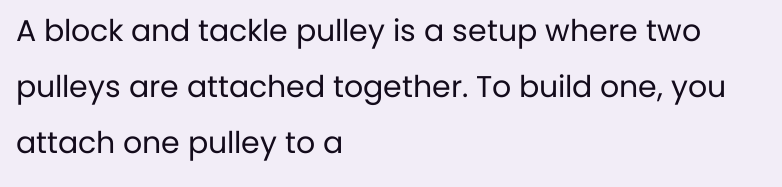A block and tackle pulley is a setup where two pulleys are attached together. To build one, you attach one pulley to a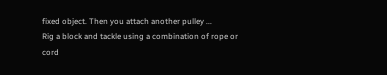fixed object. Then you attach another pulley ...
Rig a block and tackle using a combination of rope or cord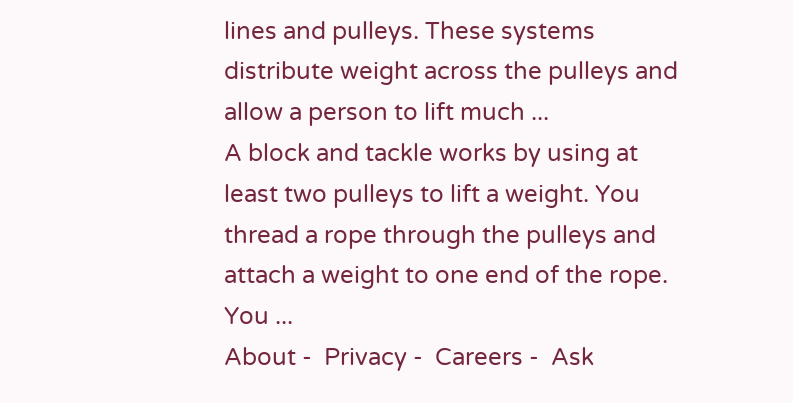lines and pulleys. These systems distribute weight across the pulleys and allow a person to lift much ...
A block and tackle works by using at least two pulleys to lift a weight. You thread a rope through the pulleys and attach a weight to one end of the rope. You ...
About -  Privacy -  Careers -  Ask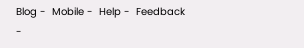Blog -  Mobile -  Help -  Feedback  -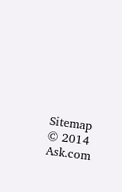Sitemap  © 2014 Ask.com